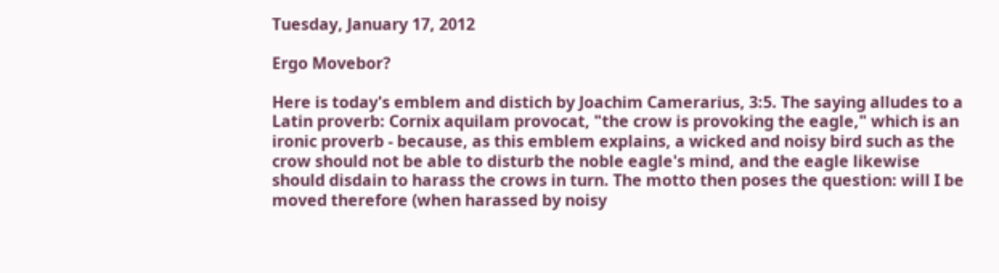Tuesday, January 17, 2012

Ergo Movebor?

Here is today's emblem and distich by Joachim Camerarius, 3:5. The saying alludes to a Latin proverb: Cornix aquilam provocat, "the crow is provoking the eagle," which is an ironic proverb - because, as this emblem explains, a wicked and noisy bird such as the crow should not be able to disturb the noble eagle's mind, and the eagle likewise should disdain to harass the crows in turn. The motto then poses the question: will I be moved therefore (when harassed by noisy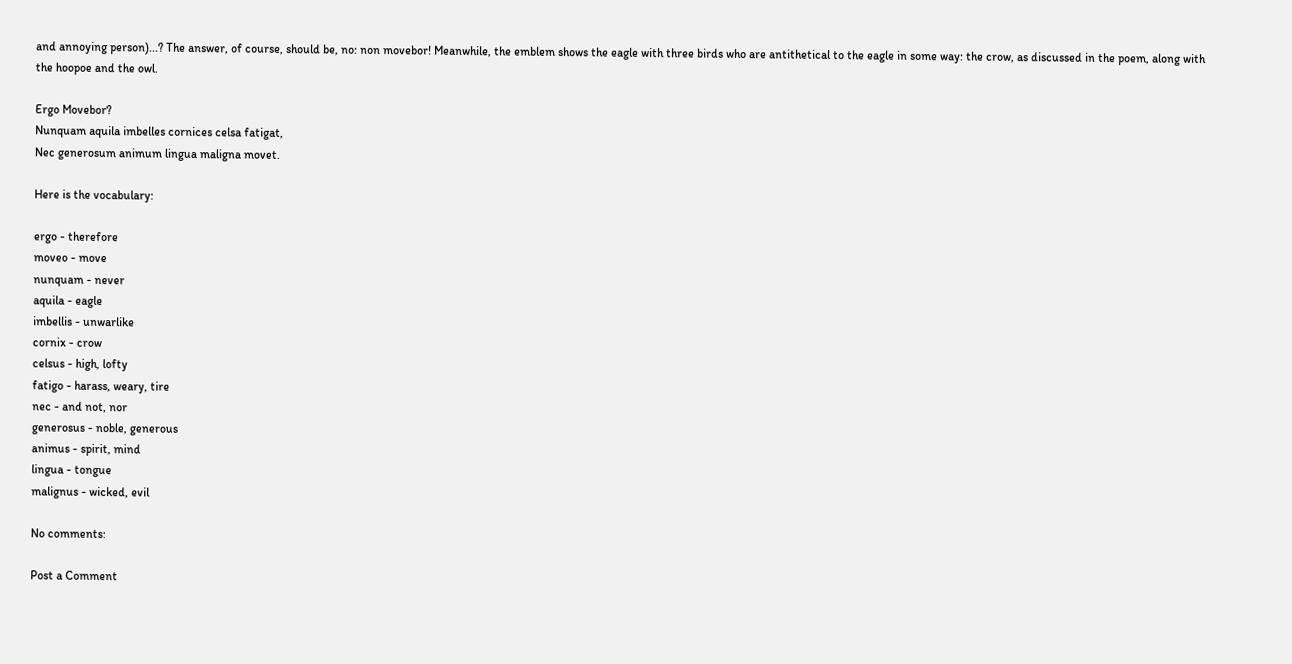and annoying person)...? The answer, of course, should be, no: non movebor! Meanwhile, the emblem shows the eagle with three birds who are antithetical to the eagle in some way: the crow, as discussed in the poem, along with the hoopoe and the owl.

Ergo Movebor?
Nunquam aquila imbelles cornices celsa fatigat,
Nec generosum animum lingua maligna movet.

Here is the vocabulary:

ergo - therefore
moveo - move
nunquam - never
aquila - eagle
imbellis - unwarlike
cornix - crow
celsus - high, lofty
fatigo - harass, weary, tire
nec - and not, nor
generosus - noble, generous
animus - spirit, mind
lingua - tongue
malignus - wicked, evil

No comments:

Post a Comment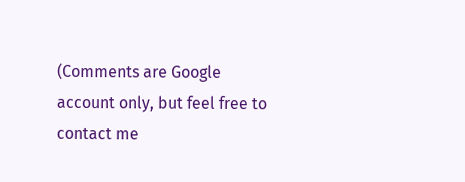(Comments are Google account only, but feel free to contact me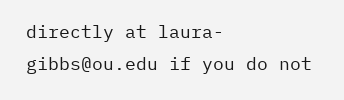directly at laura-gibbs@ou.edu if you do not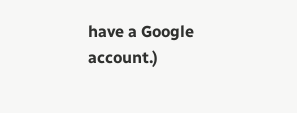have a Google account.)